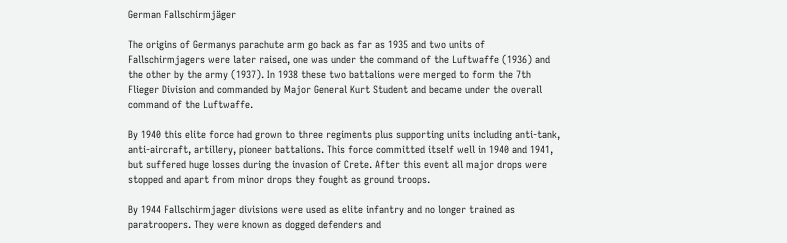German Fallschirmjäger

The origins of Germanys parachute arm go back as far as 1935 and two units of Fallschirmjagers were later raised, one was under the command of the Luftwaffe (1936) and the other by the army (1937). In 1938 these two battalions were merged to form the 7th Flieger Division and commanded by Major General Kurt Student and became under the overall command of the Luftwaffe.

By 1940 this elite force had grown to three regiments plus supporting units including anti-tank, anti-aircraft, artillery, pioneer battalions. This force committed itself well in 1940 and 1941, but suffered huge losses during the invasion of Crete. After this event all major drops were stopped and apart from minor drops they fought as ground troops.

By 1944 Fallschirmjager divisions were used as elite infantry and no longer trained as paratroopers. They were known as dogged defenders and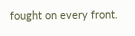fought on every front.